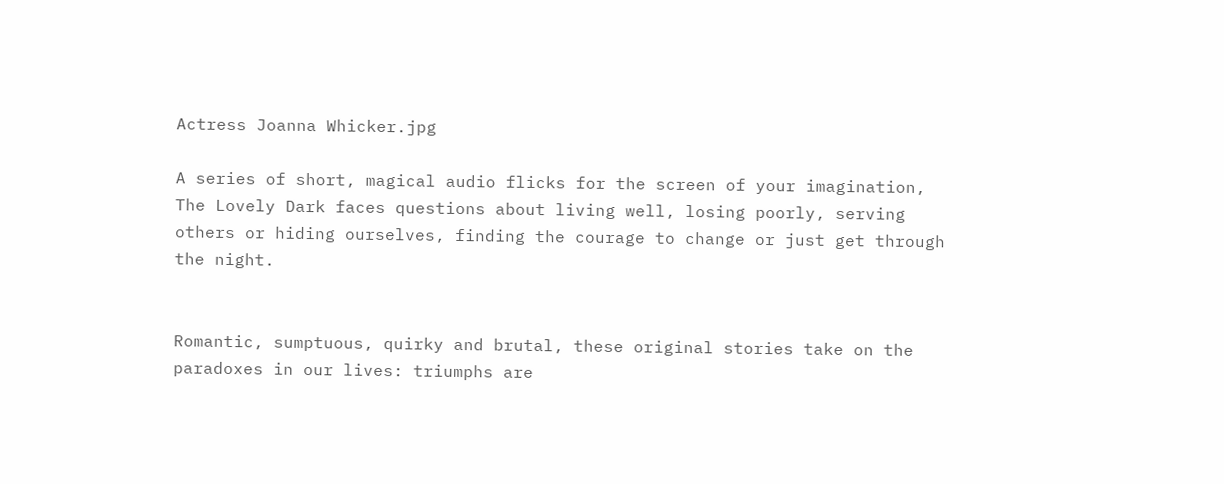Actress Joanna Whicker.jpg

A series of short, magical audio flicks for the screen of your imagination, The Lovely Dark faces questions about living well, losing poorly, serving others or hiding ourselves, finding the courage to change or just get through the night.


Romantic, sumptuous, quirky and brutal, these original stories take on the paradoxes in our lives: triumphs are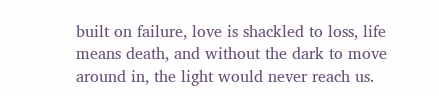built on failure, love is shackled to loss, life means death, and without the dark to move around in, the light would never reach us.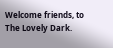Welcome friends, to The Lovely Dark.